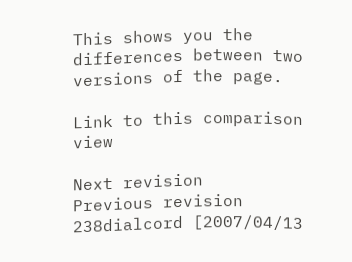This shows you the differences between two versions of the page.

Link to this comparison view

Next revision
Previous revision
238dialcord [2007/04/13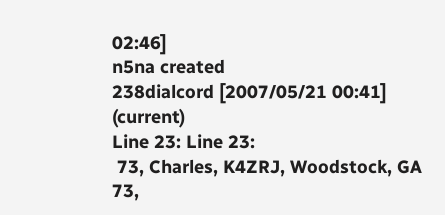02:46]
n5na created
238dialcord [2007/05/21 00:41] (current)
Line 23: Line 23:
 73, Charles, K4ZRJ, Woodstock, GA 73,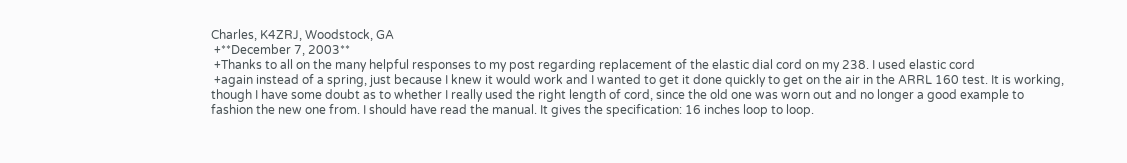Charles, K4ZRJ, Woodstock, GA
 +**December 7, 2003**
 +Thanks to all on the many helpful responses to my post regarding replacement of the elastic dial cord on my 238. I used elastic cord
 +again instead of a spring, just because I knew it would work and I wanted to get it done quickly to get on the air in the ARRL 160 test. It is working, though I have some doubt as to whether I really used the right length of cord, since the old one was worn out and no longer a good example to fashion the new one from. I should have read the manual. It gives the specification: 16 inches loop to loop.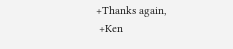+Thanks again,
 +Ken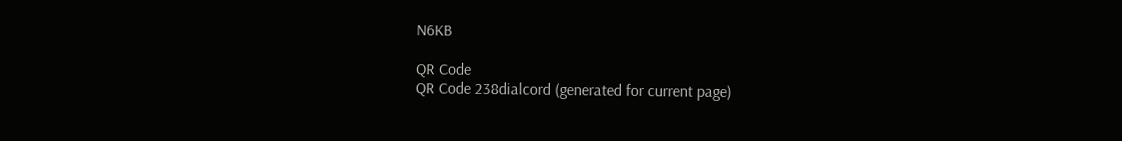N6KB

QR Code
QR Code 238dialcord (generated for current page)